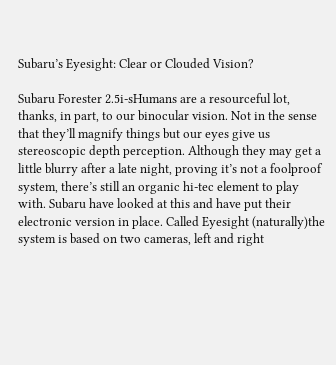Subaru’s Eyesight: Clear or Clouded Vision?

Subaru Forester 2.5i-sHumans are a resourceful lot, thanks, in part, to our binocular vision. Not in the sense that they’ll magnify things but our eyes give us stereoscopic depth perception. Although they may get a little blurry after a late night, proving it’s not a foolproof system, there’s still an organic hi-tec element to play with. Subaru have looked at this and have put their electronic version in place. Called Eyesight (naturally)the system is based on two cameras, left and right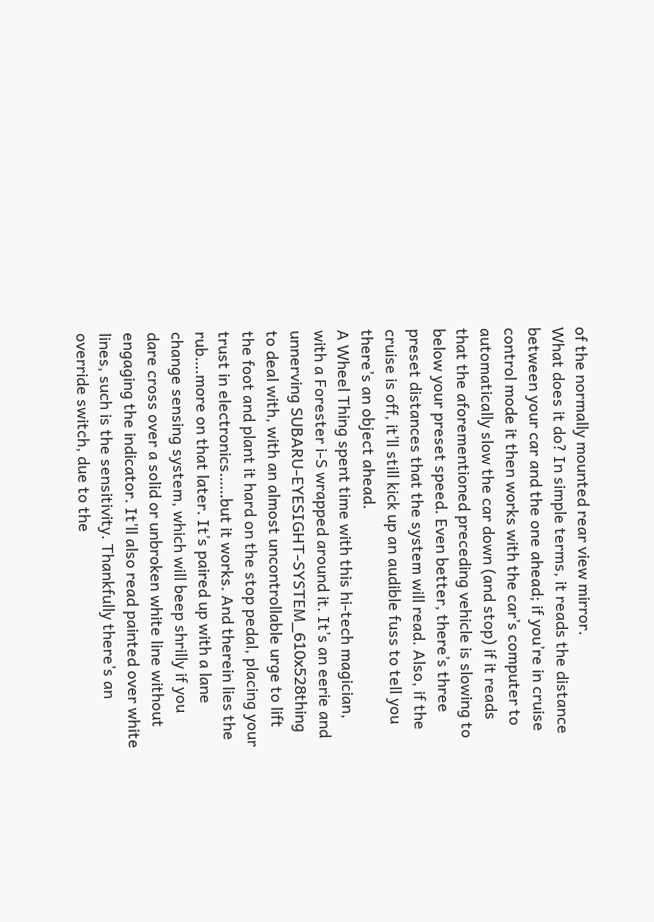of the normally mounted rear view mirror.
What does it do? In simple terms, it reads the distance between your car and the one ahead; if you’re in cruise control mode it then works with the car’s computer to automatically slow the car down (and stop) if it reads that the aforementioned preceding vehicle is slowing to below your preset speed. Even better, there’s three preset distances that the system will read. Also, if the cruise is off, it’ll still kick up an audible fuss to tell you there’s an object ahead.
A Wheel Thing spent time with this hi-tech magician, with a Forester i-S wrapped around it. It’s an eerie and unnerving SUBARU-EYESIGHT-SYSTEM_610x528thing to deal with, with an almost uncontrollable urge to lift the foot and plant it hard on the stop pedal, placing your trust in electronics……but it works. And therein lies the rub….more on that later. It’s paired up with a lane change sensing system, which will beep shrilly if you dare cross over a solid or unbroken white line without engaging the indicator. It’ll also read painted over white lines, such is the sensitivity. Thankfully there’s an override switch, due to the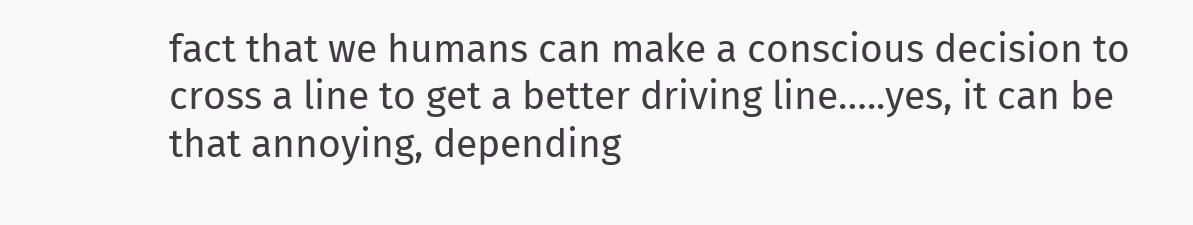fact that we humans can make a conscious decision to cross a line to get a better driving line…..yes, it can be that annoying, depending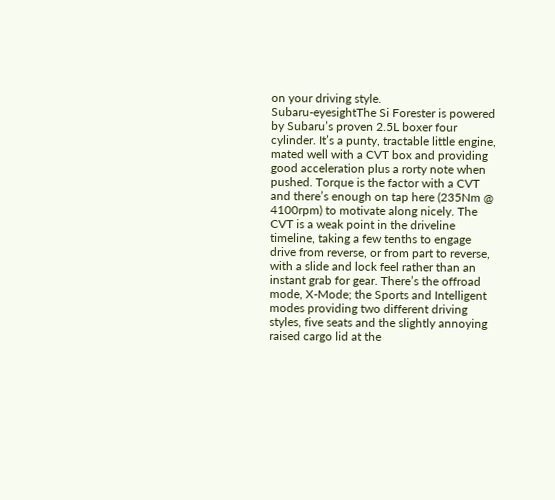on your driving style.
Subaru-eyesightThe Si Forester is powered by Subaru’s proven 2.5L boxer four cylinder. It’s a punty, tractable little engine, mated well with a CVT box and providing good acceleration plus a rorty note when pushed. Torque is the factor with a CVT and there’s enough on tap here (235Nm @ 4100rpm) to motivate along nicely. The CVT is a weak point in the driveline timeline, taking a few tenths to engage drive from reverse, or from part to reverse, with a slide and lock feel rather than an instant grab for gear. There’s the offroad mode, X-Mode; the Sports and Intelligent modes providing two different driving styles, five seats and the slightly annoying raised cargo lid at the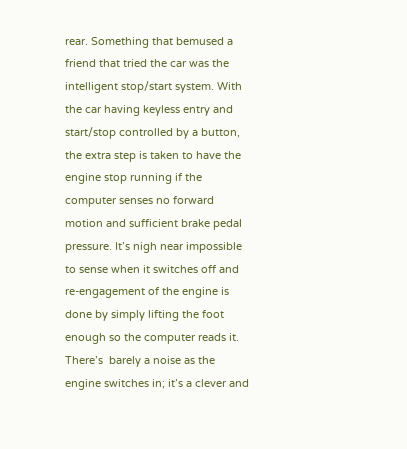rear. Something that bemused a friend that tried the car was the intelligent stop/start system. With the car having keyless entry and start/stop controlled by a button, the extra step is taken to have the engine stop running if the computer senses no forward motion and sufficient brake pedal pressure. It’s nigh near impossible to sense when it switches off and re-engagement of the engine is done by simply lifting the foot enough so the computer reads it. There’s  barely a noise as the engine switches in; it’s a clever and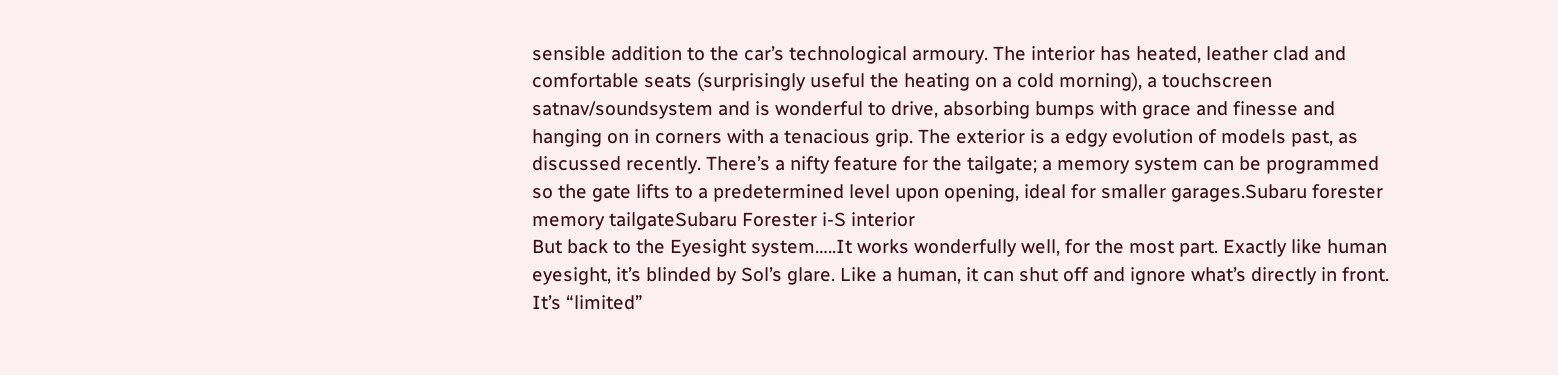sensible addition to the car’s technological armoury. The interior has heated, leather clad and comfortable seats (surprisingly useful the heating on a cold morning), a touchscreen satnav/soundsystem and is wonderful to drive, absorbing bumps with grace and finesse and hanging on in corners with a tenacious grip. The exterior is a edgy evolution of models past, as discussed recently. There’s a nifty feature for the tailgate; a memory system can be programmed so the gate lifts to a predetermined level upon opening, ideal for smaller garages.Subaru forester memory tailgateSubaru Forester i-S interior
But back to the Eyesight system…..It works wonderfully well, for the most part. Exactly like human eyesight, it’s blinded by Sol’s glare. Like a human, it can shut off and ignore what’s directly in front. It’s “limited”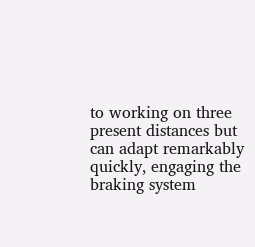to working on three present distances but can adapt remarkably quickly, engaging the braking system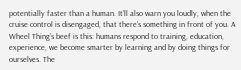potentially faster than a human. It’ll also warn you loudly, when the cruise control is disengaged, that there’s something in front of you. A Wheel Thing’s beef is this: humans respond to training, education, experience, we become smarter by learning and by doing things for ourselves. The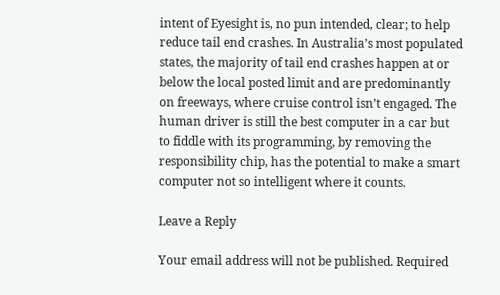intent of Eyesight is, no pun intended, clear; to help reduce tail end crashes. In Australia’s most populated states, the majority of tail end crashes happen at or below the local posted limit and are predominantly on freeways, where cruise control isn’t engaged. The human driver is still the best computer in a car but to fiddle with its programming, by removing the responsibility chip, has the potential to make a smart computer not so intelligent where it counts.

Leave a Reply

Your email address will not be published. Required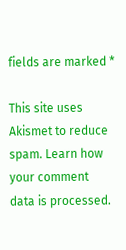fields are marked *

This site uses Akismet to reduce spam. Learn how your comment data is processed.